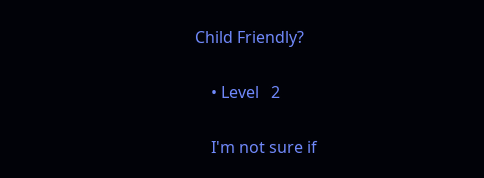Child Friendly?

    • Level   2

    I'm not sure if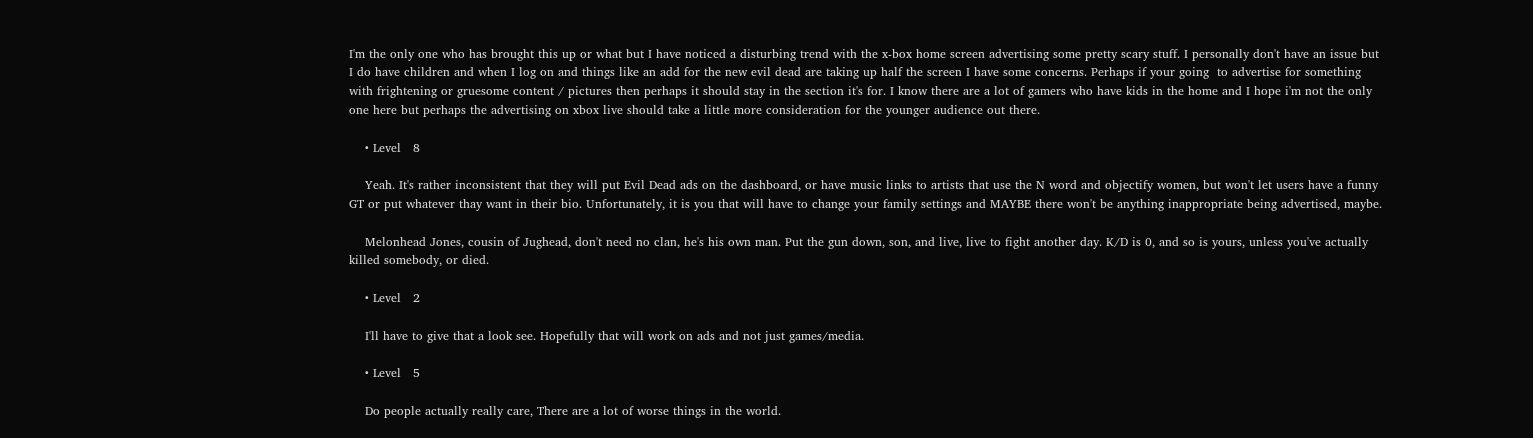I'm the only one who has brought this up or what but I have noticed a disturbing trend with the x-box home screen advertising some pretty scary stuff. I personally don't have an issue but I do have children and when I log on and things like an add for the new evil dead are taking up half the screen I have some concerns. Perhaps if your going  to advertise for something with frightening or gruesome content / pictures then perhaps it should stay in the section it's for. I know there are a lot of gamers who have kids in the home and I hope i'm not the only one here but perhaps the advertising on xbox live should take a little more consideration for the younger audience out there.

    • Level   8

    Yeah. It's rather inconsistent that they will put Evil Dead ads on the dashboard, or have music links to artists that use the N word and objectify women, but won't let users have a funny GT or put whatever thay want in their bio. Unfortunately, it is you that will have to change your family settings and MAYBE there won't be anything inappropriate being advertised, maybe.

    Melonhead Jones, cousin of Jughead, don't need no clan, he's his own man. Put the gun down, son, and live, live to fight another day. K/D is 0, and so is yours, unless you've actually killed somebody, or died.

    • Level   2

    I'll have to give that a look see. Hopefully that will work on ads and not just games/media.

    • Level   5

    Do people actually really care, There are a lot of worse things in the world.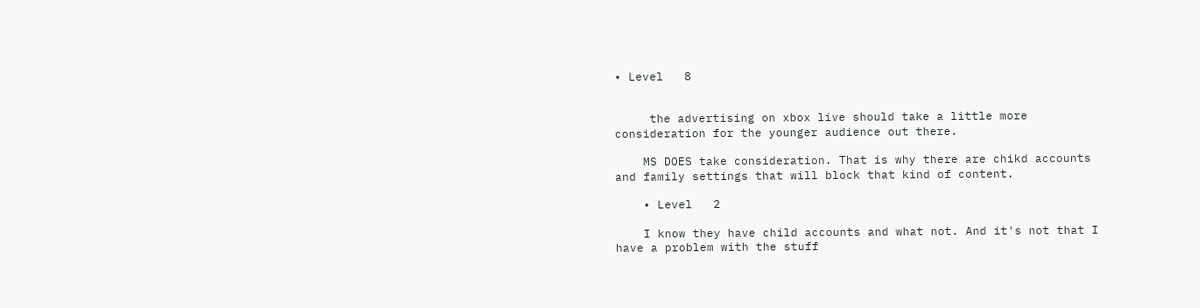• Level   8


     the advertising on xbox live should take a little more consideration for the younger audience out there.

    MS DOES take consideration. That is why there are chikd accounts and family settings that will block that kind of content.

    • Level   2

    I know they have child accounts and what not. And it's not that I have a problem with the stuff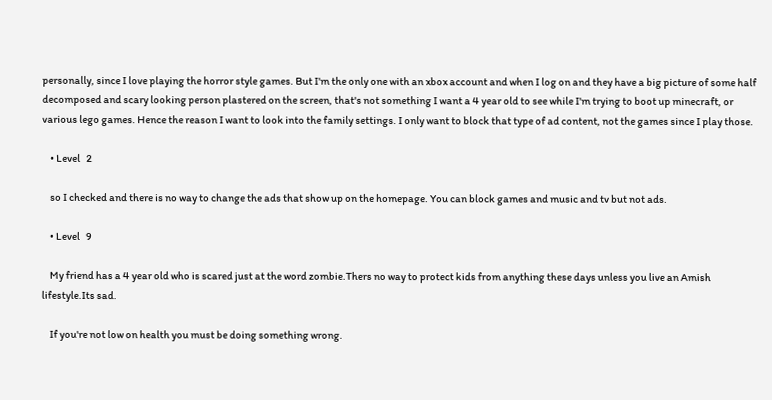personally, since I love playing the horror style games. But I'm the only one with an xbox account and when I log on and they have a big picture of some half decomposed and scary looking person plastered on the screen, that's not something I want a 4 year old to see while I'm trying to boot up minecraft, or various lego games. Hence the reason I want to look into the family settings. I only want to block that type of ad content, not the games since I play those.

    • Level   2

    so I checked and there is no way to change the ads that show up on the homepage. You can block games and music and tv but not ads.

    • Level   9

    My friend has a 4 year old who is scared just at the word zombie.Thers no way to protect kids from anything these days unless you live an Amish lifestyle.Its sad.

    If you're not low on health you must be doing something wrong.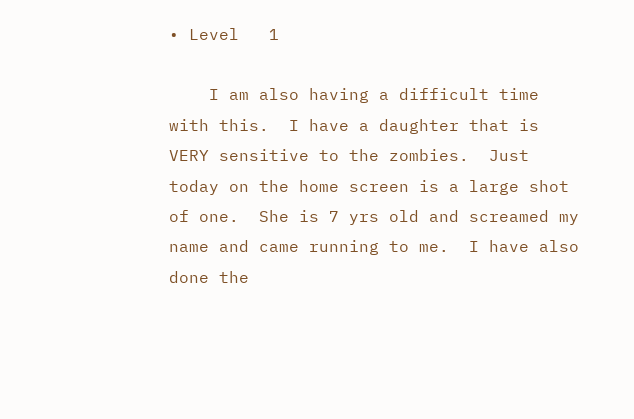• Level   1

    I am also having a difficult time with this.  I have a daughter that is VERY sensitive to the zombies.  Just today on the home screen is a large shot of one.  She is 7 yrs old and screamed my name and came running to me.  I have also done the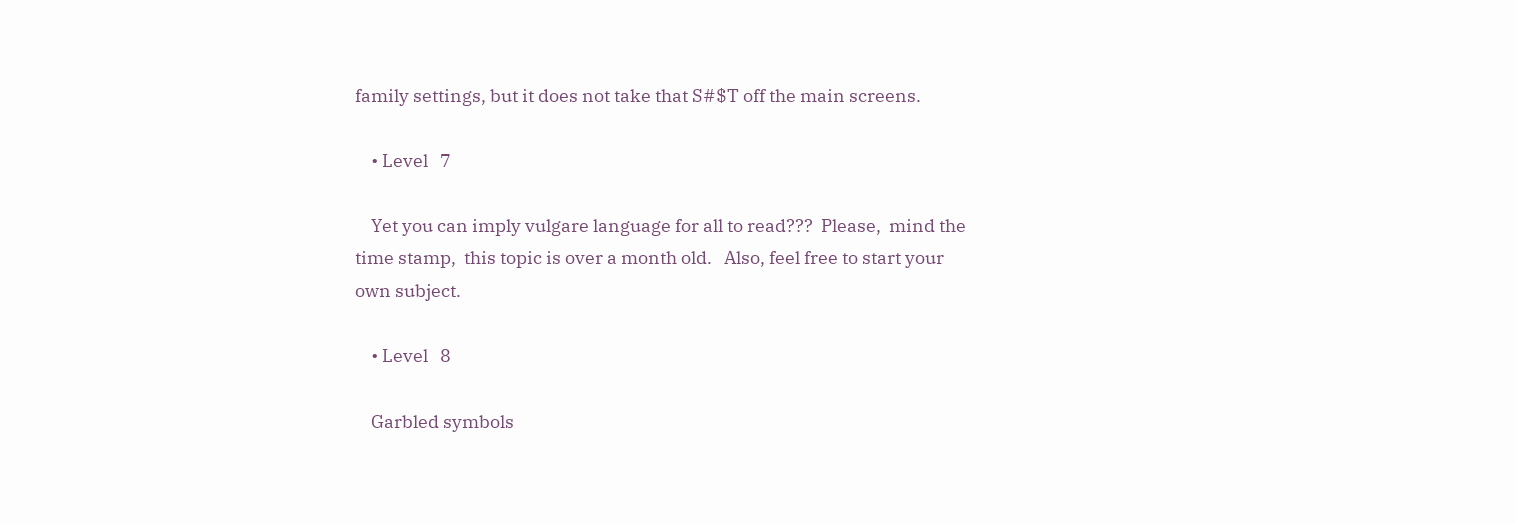family settings, but it does not take that S#$T off the main screens.

    • Level   7

    Yet you can imply vulgare language for all to read???  Please,  mind the time stamp,  this topic is over a month old.   Also, feel free to start your own subject.

    • Level   8

    Garbled symbols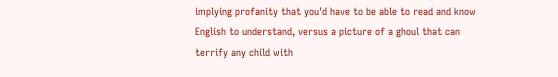implying profanity that you'd have to be able to read and know English to understand, versus a picture of a ghoul that can terrify any child with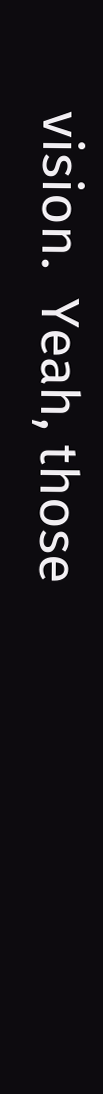vision.  Yeah, those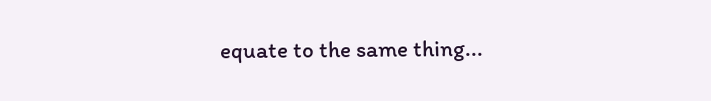equate to the same thing...